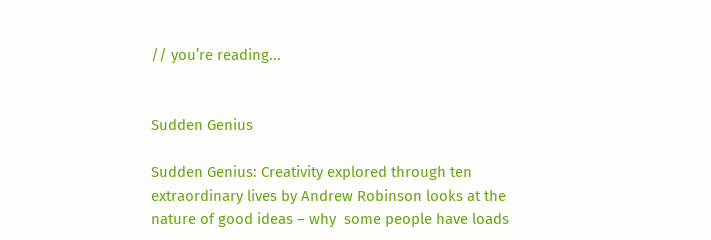// you’re reading...


Sudden Genius

Sudden Genius: Creativity explored through ten extraordinary lives by Andrew Robinson looks at the nature of good ideas – why  some people have loads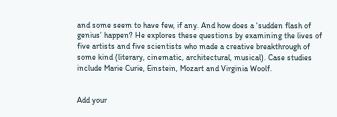and some seem to have few, if any. And how does a ‘sudden flash of genius’ happen? He explores these questions by examining the lives of five artists and five scientists who made a creative breakthrough of some kind (literary, cinematic, architectural, musical). Case studies include Marie Curie, Einstein, Mozart and Virginia Woolf.


Add your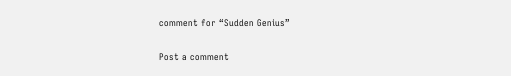comment for “Sudden Genius”

Post a comment